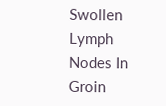Swollen Lymph Nodes In Groin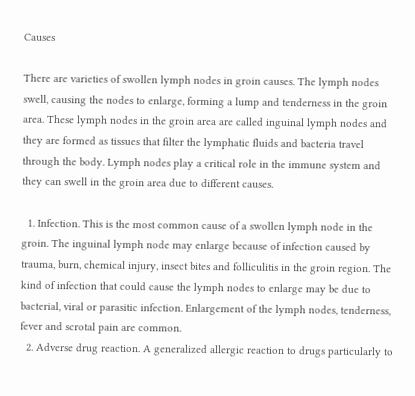Causes

There are varieties of swollen lymph nodes in groin causes. The lymph nodes swell, causing the nodes to enlarge, forming a lump and tenderness in the groin area. These lymph nodes in the groin area are called inguinal lymph nodes and they are formed as tissues that filter the lymphatic fluids and bacteria travel through the body. Lymph nodes play a critical role in the immune system and they can swell in the groin area due to different causes.

  1. Infection. This is the most common cause of a swollen lymph node in the groin. The inguinal lymph node may enlarge because of infection caused by trauma, burn, chemical injury, insect bites and folliculitis in the groin region. The kind of infection that could cause the lymph nodes to enlarge may be due to bacterial, viral or parasitic infection. Enlargement of the lymph nodes, tenderness, fever and scrotal pain are common.
  2. Adverse drug reaction. A generalized allergic reaction to drugs particularly to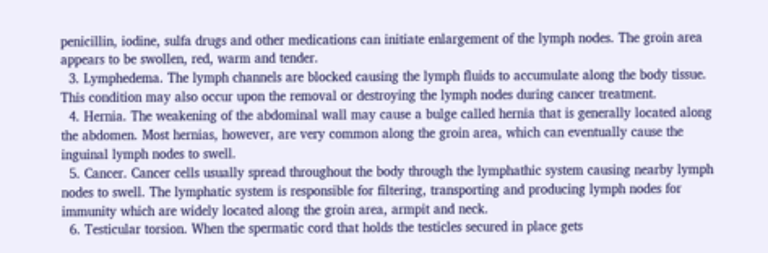penicillin, iodine, sulfa drugs and other medications can initiate enlargement of the lymph nodes. The groin area appears to be swollen, red, warm and tender.
  3. Lymphedema. The lymph channels are blocked causing the lymph fluids to accumulate along the body tissue. This condition may also occur upon the removal or destroying the lymph nodes during cancer treatment.
  4. Hernia. The weakening of the abdominal wall may cause a bulge called hernia that is generally located along the abdomen. Most hernias, however, are very common along the groin area, which can eventually cause the inguinal lymph nodes to swell.
  5. Cancer. Cancer cells usually spread throughout the body through the lymphathic system causing nearby lymph nodes to swell. The lymphatic system is responsible for filtering, transporting and producing lymph nodes for immunity which are widely located along the groin area, armpit and neck.
  6. Testicular torsion. When the spermatic cord that holds the testicles secured in place gets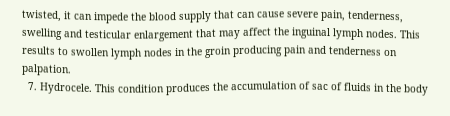twisted, it can impede the blood supply that can cause severe pain, tenderness, swelling and testicular enlargement that may affect the inguinal lymph nodes. This results to swollen lymph nodes in the groin producing pain and tenderness on palpation.
  7. Hydrocele. This condition produces the accumulation of sac of fluids in the body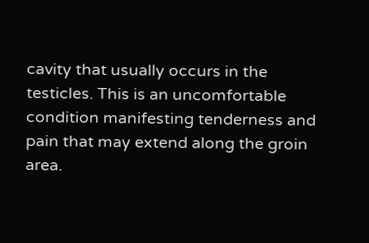cavity that usually occurs in the testicles. This is an uncomfortable condition manifesting tenderness and pain that may extend along the groin area.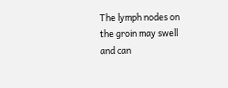The lymph nodes on the groin may swell and can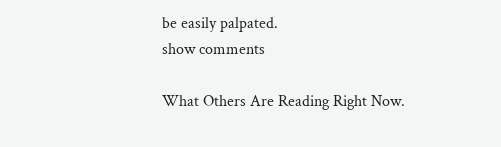be easily palpated.
show comments

What Others Are Reading Right Now.